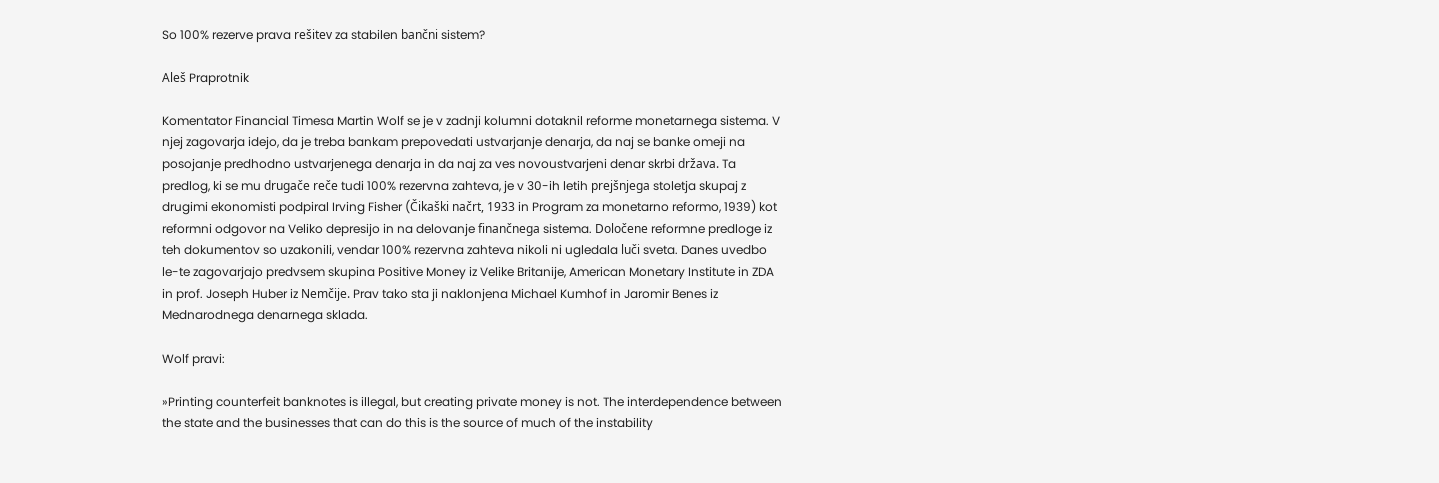So 100% rezerve prava rešitev za stabilen bančni sistem?

Aleš Praprotnik

Komentator Financial Timesa Martin Wolf se je v zadnji kolumni dotaknil reforme monetarnega sistema. V njej zagovarja idejo, da je treba bankam prepovedati ustvarjanje denarja, da naj se banke omeji na posojanje predhodno ustvarjenega denarja in da naj za ves novoustvarjeni denar skrbi država. Ta predlog, ki se mu drugače reče tudi 100% rezervna zahteva, je v 30-ih letih prejšnjega stoletja skupaj z drugimi ekonomisti podpiral Irving Fisher (Čikaški načrt, 1933 in Program za monetarno reformo, 1939) kot reformni odgovor na Veliko depresijo in na delovanje finančnega sistema. Določene reformne predloge iz teh dokumentov so uzakonili, vendar 100% rezervna zahteva nikoli ni ugledala luči sveta. Danes uvedbo le-te zagovarjajo predvsem skupina Positive Money iz Velike Britanije, American Monetary Institute in ZDA in prof. Joseph Huber iz Nemčije. Prav tako sta ji naklonjena Michael Kumhof in Jaromir Benes iz Mednarodnega denarnega sklada.

Wolf pravi:

»Printing counterfeit banknotes is illegal, but creating private money is not. The interdependence between the state and the businesses that can do this is the source of much of the instability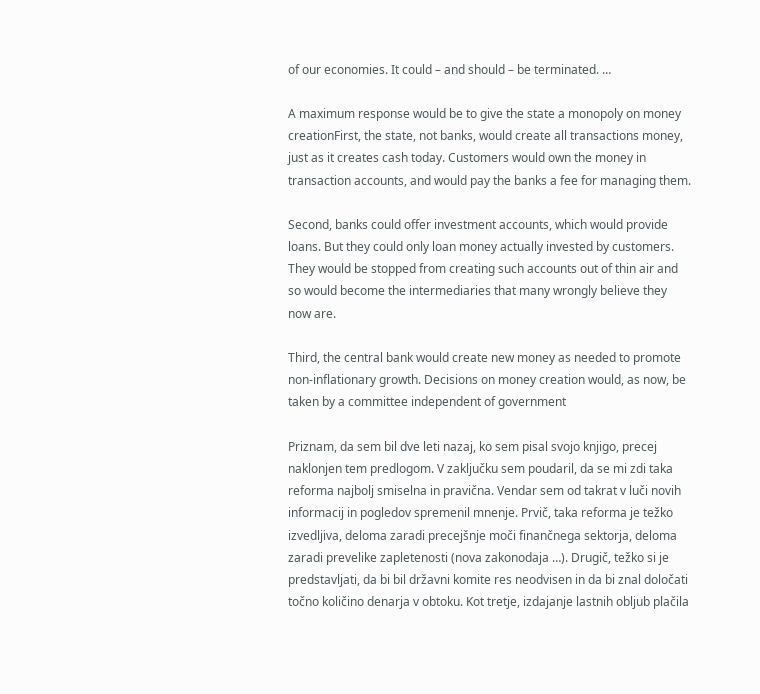of our economies. It could – and should – be terminated. …

A maximum response would be to give the state a monopoly on money creationFirst, the state, not banks, would create all transactions money, just as it creates cash today. Customers would own the money in transaction accounts, and would pay the banks a fee for managing them.

Second, banks could offer investment accounts, which would provide loans. But they could only loan money actually invested by customers. They would be stopped from creating such accounts out of thin air and so would become the intermediaries that many wrongly believe they now are.

Third, the central bank would create new money as needed to promote non-inflationary growth. Decisions on money creation would, as now, be taken by a committee independent of government

Priznam, da sem bil dve leti nazaj, ko sem pisal svojo knjigo, precej naklonjen tem predlogom. V zaključku sem poudaril, da se mi zdi taka reforma najbolj smiselna in pravična. Vendar sem od takrat v luči novih informacij in pogledov spremenil mnenje. Prvič, taka reforma je težko izvedljiva, deloma zaradi precejšnje moči finančnega sektorja, deloma zaradi prevelike zapletenosti (nova zakonodaja …). Drugič, težko si je predstavljati, da bi bil državni komite res neodvisen in da bi znal določati točno količino denarja v obtoku. Kot tretje, izdajanje lastnih obljub plačila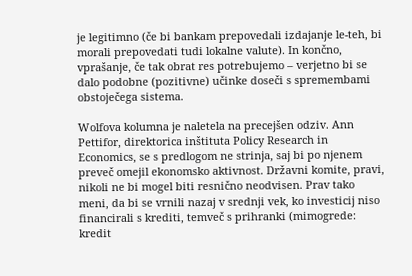je legitimno (če bi bankam prepovedali izdajanje le-teh, bi morali prepovedati tudi lokalne valute). In končno, vprašanje, če tak obrat res potrebujemo – verjetno bi se dalo podobne (pozitivne) učinke doseči s spremembami obstoječega sistema.

Wolfova kolumna je naletela na precejšen odziv. Ann Pettifor, direktorica inštituta Policy Research in Economics, se s predlogom ne strinja, saj bi po njenem preveč omejil ekonomsko aktivnost. Državni komite, pravi, nikoli ne bi mogel biti resnično neodvisen. Prav tako meni, da bi se vrnili nazaj v srednji vek, ko investicij niso financirali s krediti, temveč s prihranki (mimogrede: kredit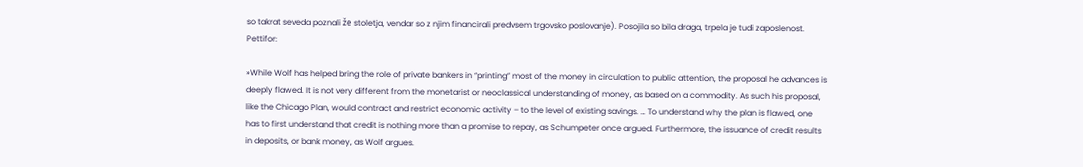so takrat seveda poznali že stoletja, vendar so z njim financirali predvsem trgovsko poslovanje). Posojila so bila draga, trpela je tudi zaposlenost. Pettifor:

»While Wolf has helped bring the role of private bankers in “printing” most of the money in circulation to public attention, the proposal he advances is deeply flawed. It is not very different from the monetarist or neoclassical understanding of money, as based on a commodity. As such his proposal, like the Chicago Plan, would contract and restrict economic activity – to the level of existing savings. … To understand why the plan is flawed, one has to first understand that credit is nothing more than a promise to repay, as Schumpeter once argued. Furthermore, the issuance of credit results in deposits, or bank money, as Wolf argues.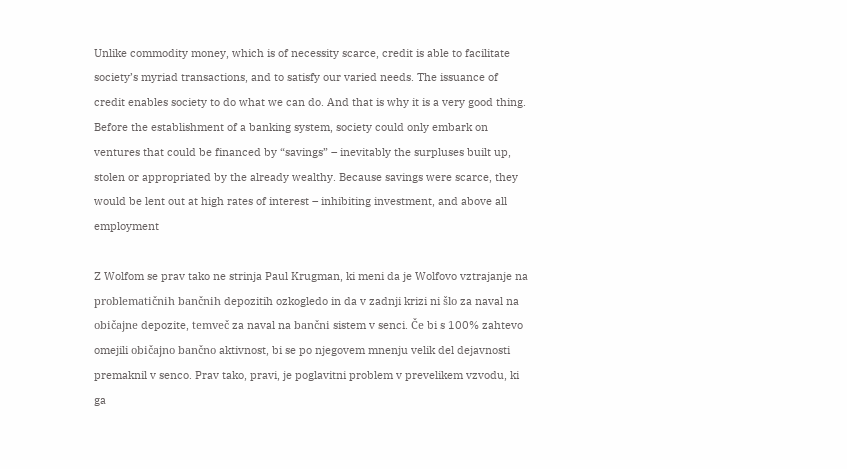Unlike commodity money, which is of necessity scarce, credit is able to facilitate society’s myriad transactions, and to satisfy our varied needs. The issuance of credit enables society to do what we can do. And that is why it is a very good thing. Before the establishment of a banking system, society could only embark on ventures that could be financed by “savings” – inevitably the surpluses built up, stolen or appropriated by the already wealthy. Because savings were scarce, they would be lent out at high rates of interest – inhibiting investment, and above all employment

Z Wolfom se prav tako ne strinja Paul Krugman, ki meni da je Wolfovo vztrajanje na problematičnih bančnih depozitih ozkogledo in da v zadnji krizi ni šlo za naval na običajne depozite, temveč za naval na bančni sistem v senci. Če bi s 100% zahtevo omejili običajno bančno aktivnost, bi se po njegovem mnenju velik del dejavnosti premaknil v senco. Prav tako, pravi, je poglavitni problem v prevelikem vzvodu, ki ga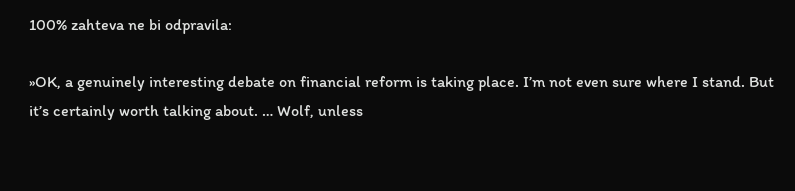100% zahteva ne bi odpravila:

»OK, a genuinely interesting debate on financial reform is taking place. I’m not even sure where I stand. But it’s certainly worth talking about. … Wolf, unless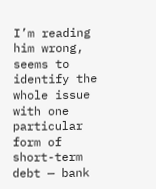I’m reading him wrong, seems to identify the whole issue with one particular form of short-term debt — bank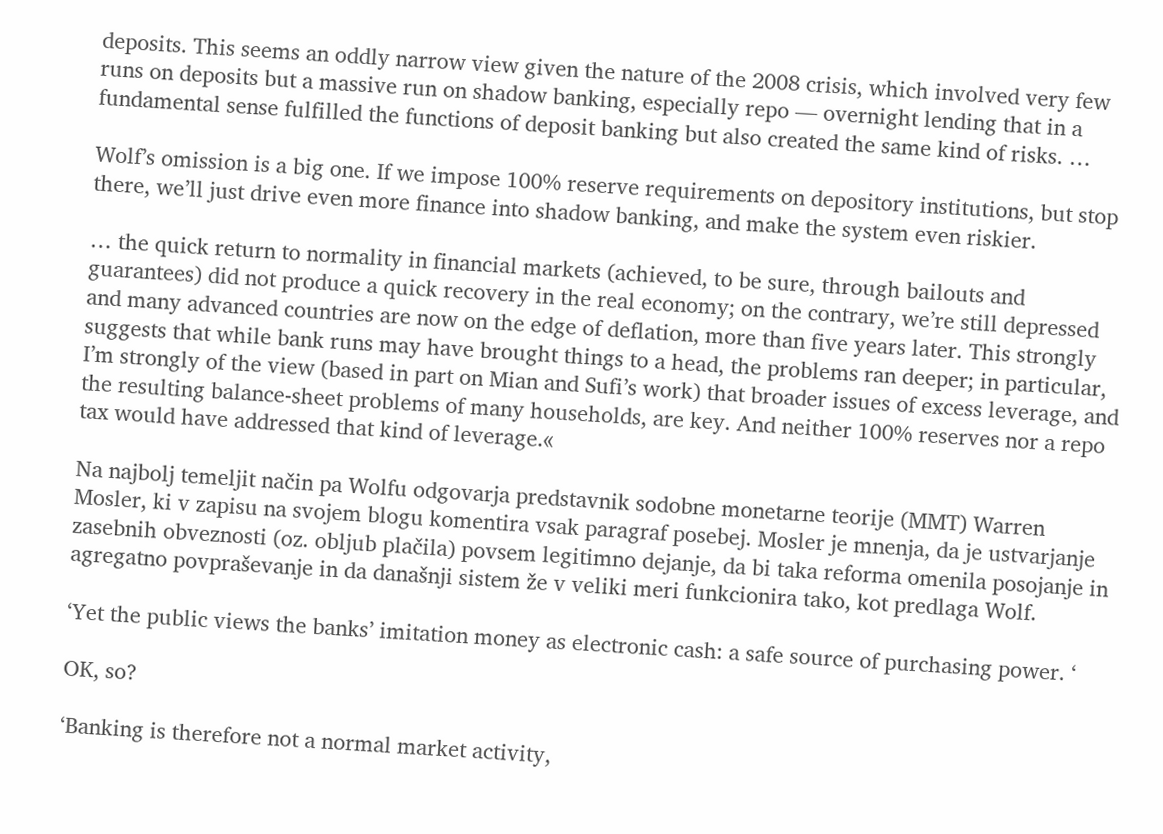deposits. This seems an oddly narrow view given the nature of the 2008 crisis, which involved very few runs on deposits but a massive run on shadow banking, especially repo — overnight lending that in a fundamental sense fulfilled the functions of deposit banking but also created the same kind of risks. …

Wolf’s omission is a big one. If we impose 100% reserve requirements on depository institutions, but stop there, we’ll just drive even more finance into shadow banking, and make the system even riskier.

… the quick return to normality in financial markets (achieved, to be sure, through bailouts and guarantees) did not produce a quick recovery in the real economy; on the contrary, we’re still depressed and many advanced countries are now on the edge of deflation, more than five years later. This strongly suggests that while bank runs may have brought things to a head, the problems ran deeper; in particular, I’m strongly of the view (based in part on Mian and Sufi’s work) that broader issues of excess leverage, and the resulting balance-sheet problems of many households, are key. And neither 100% reserves nor a repo tax would have addressed that kind of leverage.«

Na najbolj temeljit način pa Wolfu odgovarja predstavnik sodobne monetarne teorije (MMT) Warren Mosler, ki v zapisu na svojem blogu komentira vsak paragraf posebej. Mosler je mnenja, da je ustvarjanje zasebnih obveznosti (oz. obljub plačila) povsem legitimno dejanje, da bi taka reforma omenila posojanje in agregatno povpraševanje in da današnji sistem že v veliki meri funkcionira tako, kot predlaga Wolf.

‘Yet the public views the banks’ imitation money as electronic cash: a safe source of purchasing power. ‘

OK, so?

‘Banking is therefore not a normal market activity,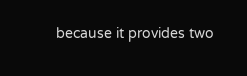because it provides two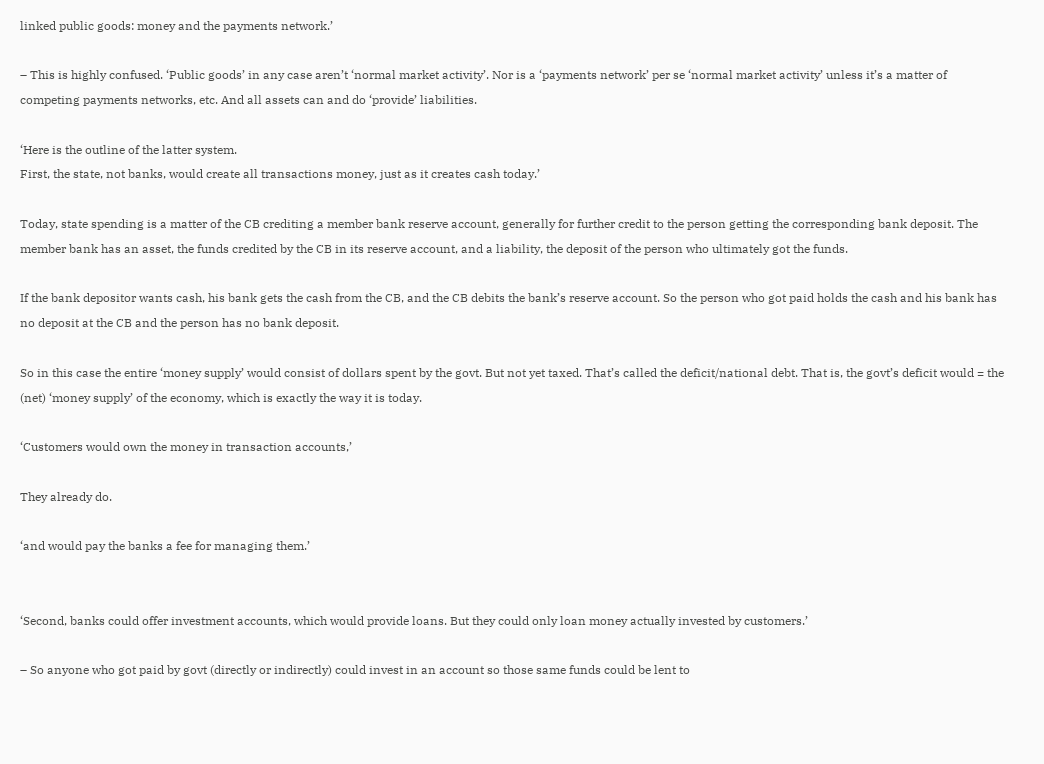linked public goods: money and the payments network.’

– This is highly confused. ‘Public goods’ in any case aren’t ‘normal market activity’. Nor is a ‘payments network’ per se ‘normal market activity’ unless it’s a matter of competing payments networks, etc. And all assets can and do ‘provide’ liabilities.

‘Here is the outline of the latter system.
First, the state, not banks, would create all transactions money, just as it creates cash today.’

Today, state spending is a matter of the CB crediting a member bank reserve account, generally for further credit to the person getting the corresponding bank deposit. The member bank has an asset, the funds credited by the CB in its reserve account, and a liability, the deposit of the person who ultimately got the funds.

If the bank depositor wants cash, his bank gets the cash from the CB, and the CB debits the bank’s reserve account. So the person who got paid holds the cash and his bank has no deposit at the CB and the person has no bank deposit.

So in this case the entire ‘money supply’ would consist of dollars spent by the govt. But not yet taxed. That’s called the deficit/national debt. That is, the govt’s deficit would = the (net) ‘money supply’ of the economy, which is exactly the way it is today.

‘Customers would own the money in transaction accounts,’

They already do.

‘and would pay the banks a fee for managing them.’


‘Second, banks could offer investment accounts, which would provide loans. But they could only loan money actually invested by customers.’

– So anyone who got paid by govt (directly or indirectly) could invest in an account so those same funds could be lent to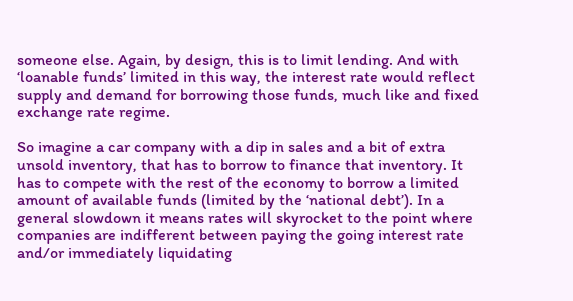someone else. Again, by design, this is to limit lending. And with ‘loanable funds’ limited in this way, the interest rate would reflect supply and demand for borrowing those funds, much like and fixed exchange rate regime.

So imagine a car company with a dip in sales and a bit of extra unsold inventory, that has to borrow to finance that inventory. It has to compete with the rest of the economy to borrow a limited amount of available funds (limited by the ‘national debt’). In a general slowdown it means rates will skyrocket to the point where companies are indifferent between paying the going interest rate and/or immediately liquidating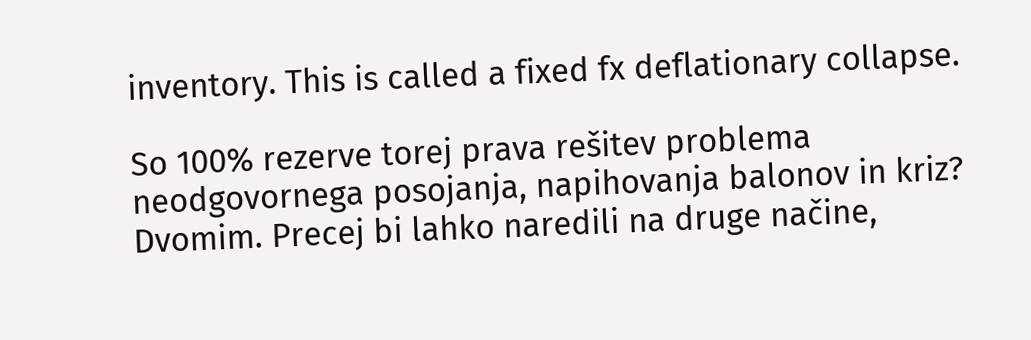inventory. This is called a fixed fx deflationary collapse.

So 100% rezerve torej prava rešitev problema neodgovornega posojanja, napihovanja balonov in kriz? Dvomim. Precej bi lahko naredili na druge načine,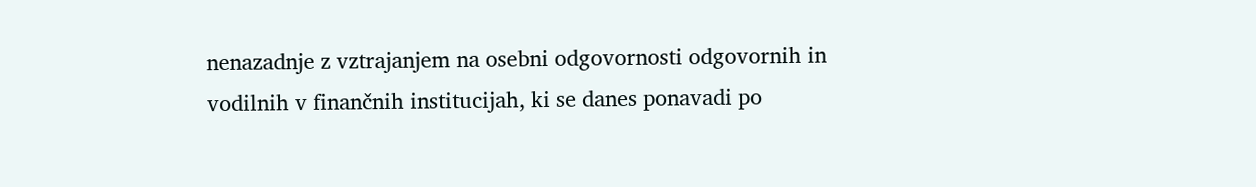nenazadnje z vztrajanjem na osebni odgovornosti odgovornih in vodilnih v finančnih institucijah, ki se danes ponavadi po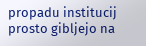propadu institucij prosto gibljejo na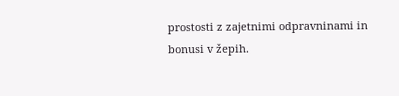prostosti z zajetnimi odpravninami in bonusi v žepih.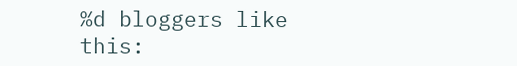%d bloggers like this: